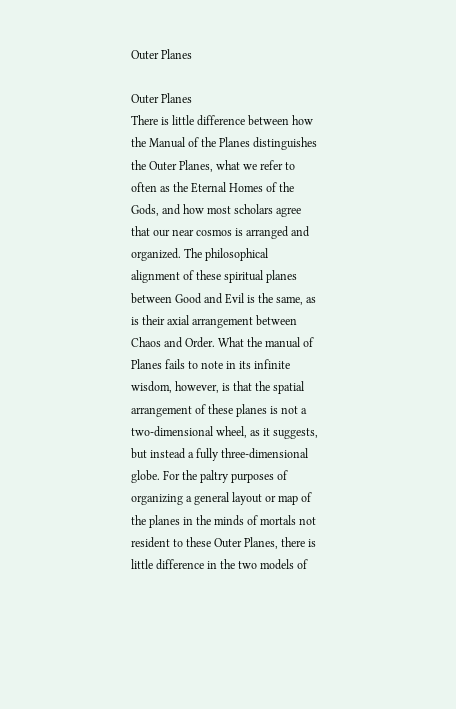Outer Planes

Outer Planes
There is little difference between how the Manual of the Planes distinguishes the Outer Planes, what we refer to often as the Eternal Homes of the Gods, and how most scholars agree that our near cosmos is arranged and organized. The philosophical alignment of these spiritual planes between Good and Evil is the same, as is their axial arrangement between Chaos and Order. What the manual of Planes fails to note in its infinite wisdom, however, is that the spatial arrangement of these planes is not a two-dimensional wheel, as it suggests, but instead a fully three-dimensional globe. For the paltry purposes of organizing a general layout or map of the planes in the minds of mortals not resident to these Outer Planes, there is little difference in the two models of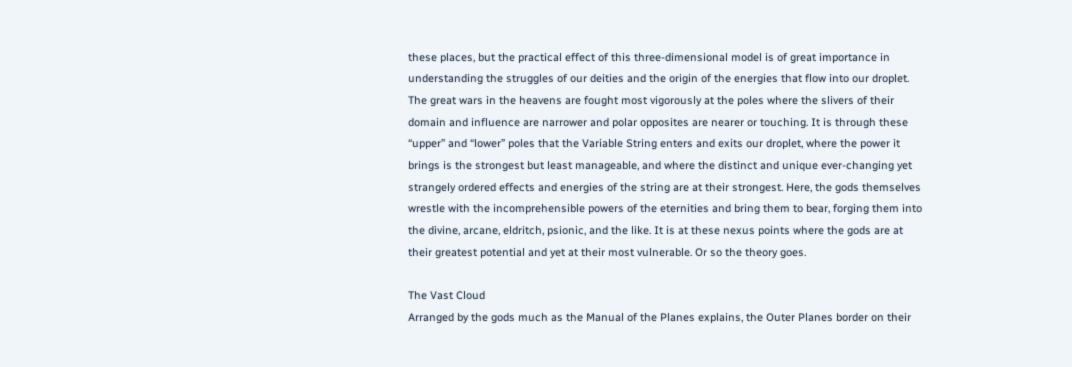these places, but the practical effect of this three-dimensional model is of great importance in understanding the struggles of our deities and the origin of the energies that flow into our droplet. The great wars in the heavens are fought most vigorously at the poles where the slivers of their domain and influence are narrower and polar opposites are nearer or touching. It is through these “upper” and “lower” poles that the Variable String enters and exits our droplet, where the power it brings is the strongest but least manageable, and where the distinct and unique ever-changing yet strangely ordered effects and energies of the string are at their strongest. Here, the gods themselves wrestle with the incomprehensible powers of the eternities and bring them to bear, forging them into the divine, arcane, eldritch, psionic, and the like. It is at these nexus points where the gods are at their greatest potential and yet at their most vulnerable. Or so the theory goes.

The Vast Cloud
Arranged by the gods much as the Manual of the Planes explains, the Outer Planes border on their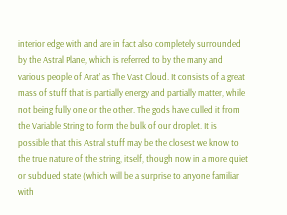interior edge with and are in fact also completely surrounded by the Astral Plane, which is referred to by the many and various people of Arat’ as The Vast Cloud. It consists of a great mass of stuff that is partially energy and partially matter, while not being fully one or the other. The gods have culled it from the Variable String to form the bulk of our droplet. It is possible that this Astral stuff may be the closest we know to the true nature of the string, itself, though now in a more quiet or subdued state (which will be a surprise to anyone familiar with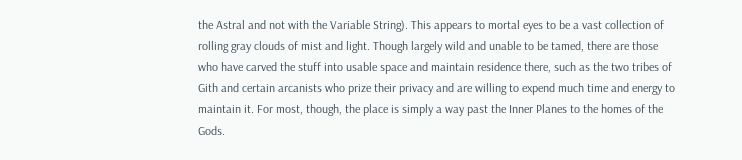the Astral and not with the Variable String). This appears to mortal eyes to be a vast collection of rolling gray clouds of mist and light. Though largely wild and unable to be tamed, there are those who have carved the stuff into usable space and maintain residence there, such as the two tribes of Gith and certain arcanists who prize their privacy and are willing to expend much time and energy to maintain it. For most, though, the place is simply a way past the Inner Planes to the homes of the Gods.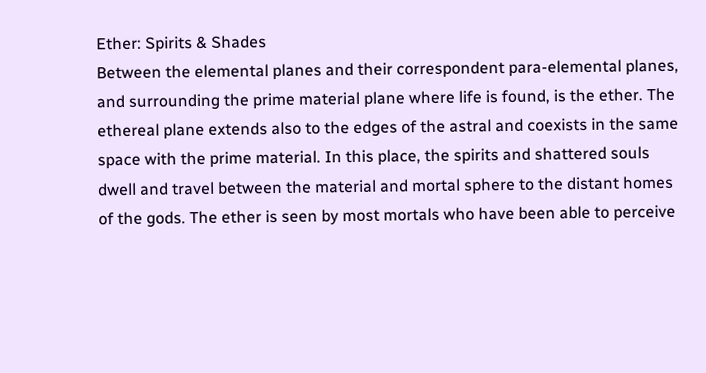Ether: Spirits & Shades
Between the elemental planes and their correspondent para-elemental planes, and surrounding the prime material plane where life is found, is the ether. The ethereal plane extends also to the edges of the astral and coexists in the same space with the prime material. In this place, the spirits and shattered souls dwell and travel between the material and mortal sphere to the distant homes of the gods. The ether is seen by most mortals who have been able to perceive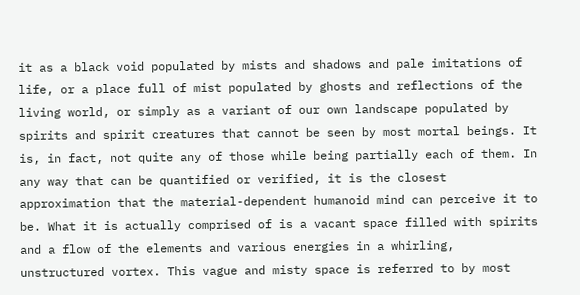it as a black void populated by mists and shadows and pale imitations of life, or a place full of mist populated by ghosts and reflections of the living world, or simply as a variant of our own landscape populated by spirits and spirit creatures that cannot be seen by most mortal beings. It is, in fact, not quite any of those while being partially each of them. In any way that can be quantified or verified, it is the closest approximation that the material-dependent humanoid mind can perceive it to be. What it is actually comprised of is a vacant space filled with spirits and a flow of the elements and various energies in a whirling, unstructured vortex. This vague and misty space is referred to by most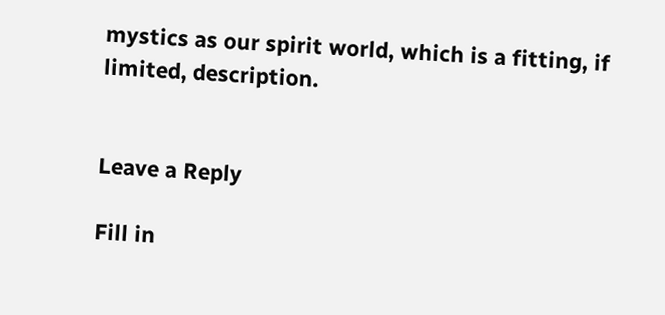mystics as our spirit world, which is a fitting, if limited, description.


Leave a Reply

Fill in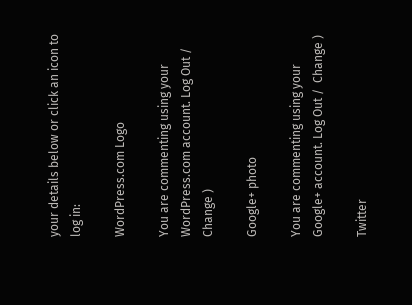your details below or click an icon to log in:

WordPress.com Logo

You are commenting using your WordPress.com account. Log Out /  Change )

Google+ photo

You are commenting using your Google+ account. Log Out /  Change )

Twitter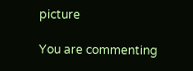picture

You are commenting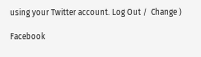using your Twitter account. Log Out /  Change )

Facebook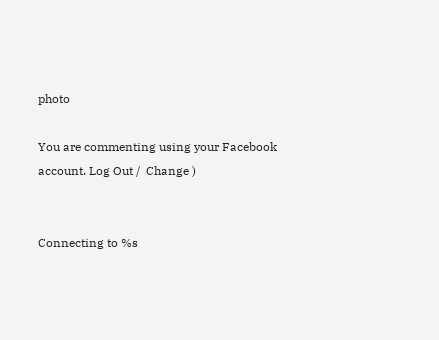photo

You are commenting using your Facebook account. Log Out /  Change )


Connecting to %s